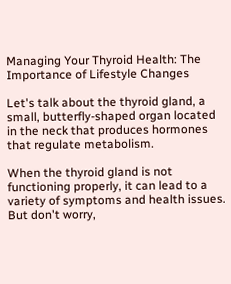Managing Your Thyroid Health: The Importance of Lifestyle Changes

Let's talk about the thyroid gland, a small, butterfly-shaped organ located in the neck that produces hormones that regulate metabolism.

When the thyroid gland is not functioning properly, it can lead to a variety of symptoms and health issues. But don't worry,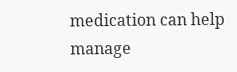medication can help manage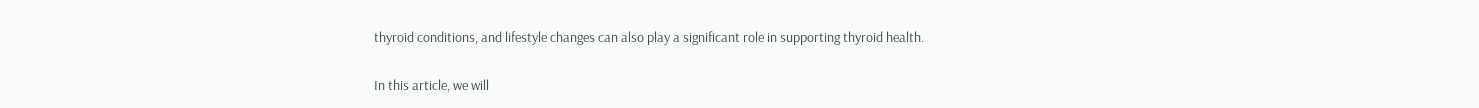thyroid conditions, and lifestyle changes can also play a significant role in supporting thyroid health.

In this article, we will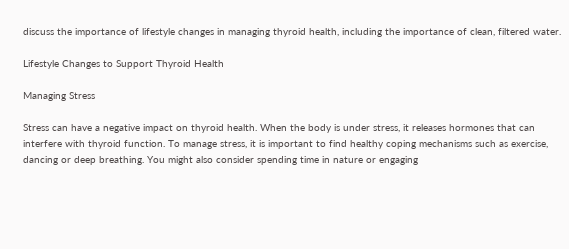discuss the importance of lifestyle changes in managing thyroid health, including the importance of clean, filtered water.

Lifestyle Changes to Support Thyroid Health

Managing Stress

Stress can have a negative impact on thyroid health. When the body is under stress, it releases hormones that can interfere with thyroid function. To manage stress, it is important to find healthy coping mechanisms such as exercise, dancing or deep breathing. You might also consider spending time in nature or engaging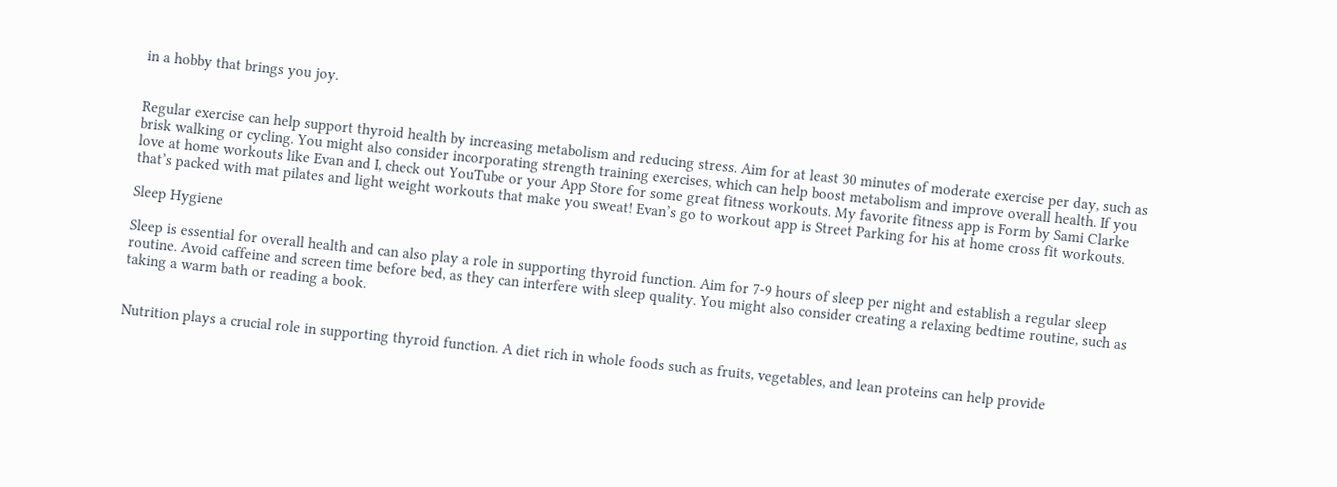in a hobby that brings you joy.


Regular exercise can help support thyroid health by increasing metabolism and reducing stress. Aim for at least 30 minutes of moderate exercise per day, such as brisk walking or cycling. You might also consider incorporating strength training exercises, which can help boost metabolism and improve overall health. If you love at home workouts like Evan and I, check out YouTube or your App Store for some great fitness workouts. My favorite fitness app is Form by Sami Clarke that’s packed with mat pilates and light weight workouts that make you sweat! Evan’s go to workout app is Street Parking for his at home cross fit workouts.

Sleep Hygiene

Sleep is essential for overall health and can also play a role in supporting thyroid function. Aim for 7-9 hours of sleep per night and establish a regular sleep routine. Avoid caffeine and screen time before bed, as they can interfere with sleep quality. You might also consider creating a relaxing bedtime routine, such as taking a warm bath or reading a book.


Nutrition plays a crucial role in supporting thyroid function. A diet rich in whole foods such as fruits, vegetables, and lean proteins can help provide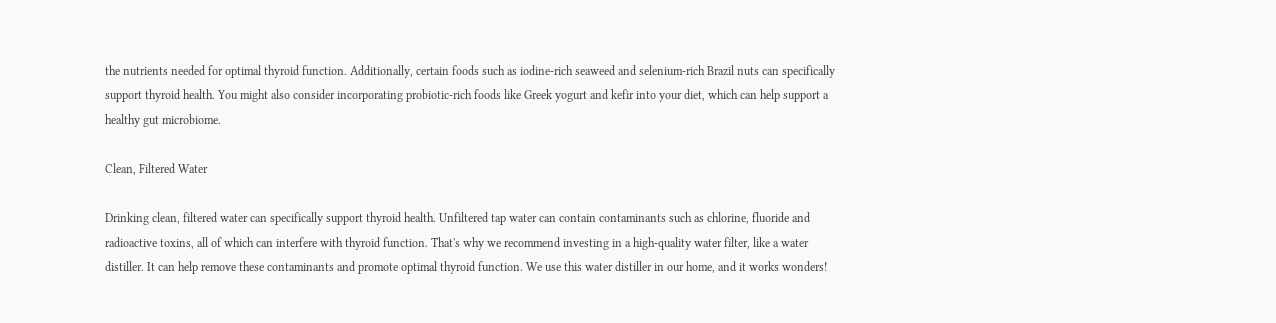the nutrients needed for optimal thyroid function. Additionally, certain foods such as iodine-rich seaweed and selenium-rich Brazil nuts can specifically support thyroid health. You might also consider incorporating probiotic-rich foods like Greek yogurt and kefir into your diet, which can help support a healthy gut microbiome.

Clean, Filtered Water

Drinking clean, filtered water can specifically support thyroid health. Unfiltered tap water can contain contaminants such as chlorine, fluoride and radioactive toxins, all of which can interfere with thyroid function. That's why we recommend investing in a high-quality water filter, like a water distiller. It can help remove these contaminants and promote optimal thyroid function. We use this water distiller in our home, and it works wonders!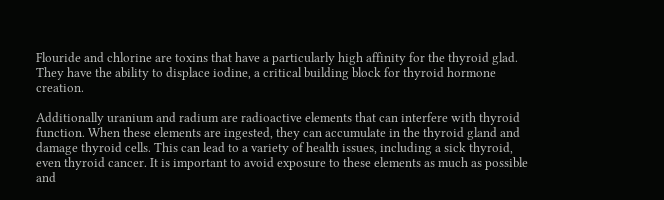Flouride and chlorine are toxins that have a particularly high affinity for the thyroid glad. They have the ability to displace iodine, a critical building block for thyroid hormone creation.

Additionally uranium and radium are radioactive elements that can interfere with thyroid function. When these elements are ingested, they can accumulate in the thyroid gland and damage thyroid cells. This can lead to a variety of health issues, including a sick thyroid, even thyroid cancer. It is important to avoid exposure to these elements as much as possible and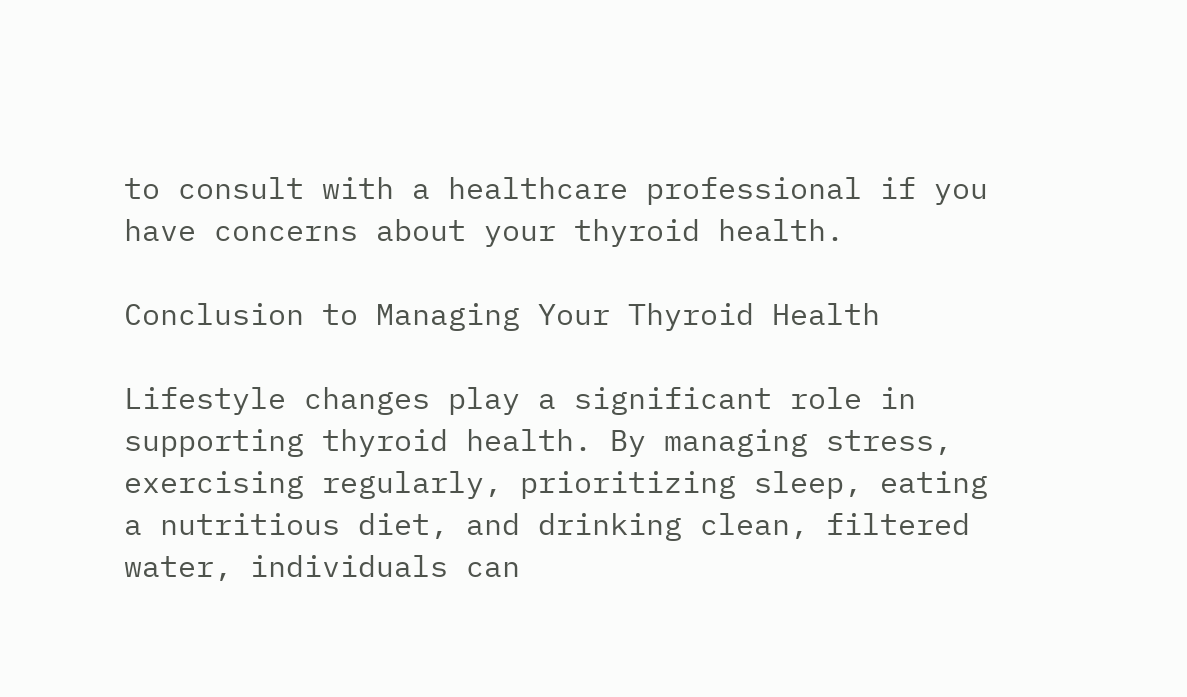to consult with a healthcare professional if you have concerns about your thyroid health.

Conclusion to Managing Your Thyroid Health

Lifestyle changes play a significant role in supporting thyroid health. By managing stress, exercising regularly, prioritizing sleep, eating a nutritious diet, and drinking clean, filtered water, individuals can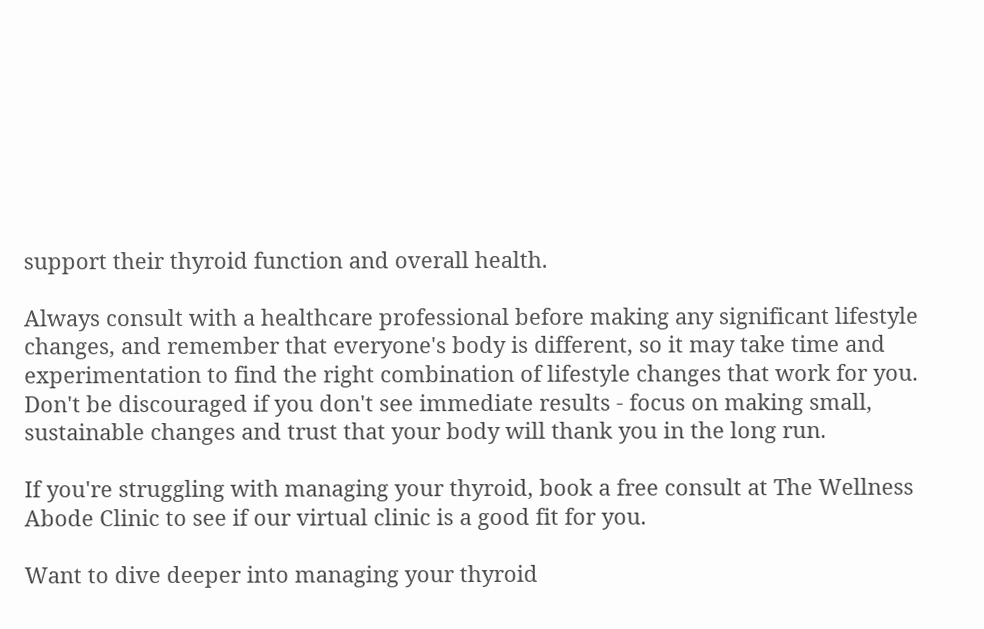support their thyroid function and overall health.

Always consult with a healthcare professional before making any significant lifestyle changes, and remember that everyone's body is different, so it may take time and experimentation to find the right combination of lifestyle changes that work for you. Don't be discouraged if you don't see immediate results - focus on making small, sustainable changes and trust that your body will thank you in the long run.

If you're struggling with managing your thyroid, book a free consult at The Wellness Abode Clinic to see if our virtual clinic is a good fit for you.

Want to dive deeper into managing your thyroid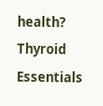health? Thyroid Essentials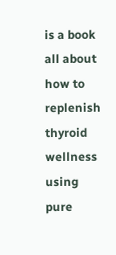is a book all about how to replenish thyroid wellness using pure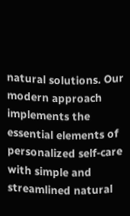natural solutions. Our modern approach implements the essential elements of personalized self-care with simple and streamlined natural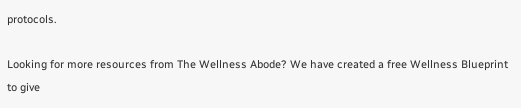protocols.

Looking for more resources from The Wellness Abode? We have created a free Wellness Blueprint to give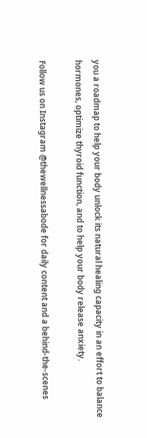you a roadmap to help your body unlock its natural healing capacity in an effort to balance hormones, optimize thyroid function, and to help your body release anxiety.

Follow us on Instagram @thewellnessabode for daily content and a behind-the-scenes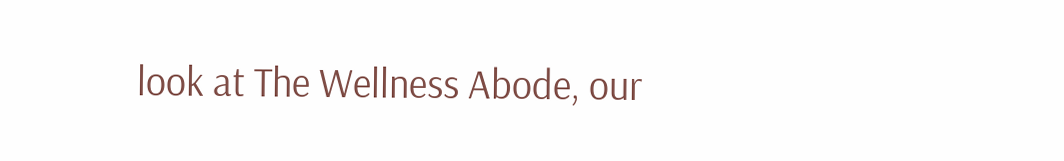look at The Wellness Abode, our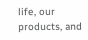life, our products, and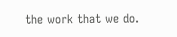the work that we do.